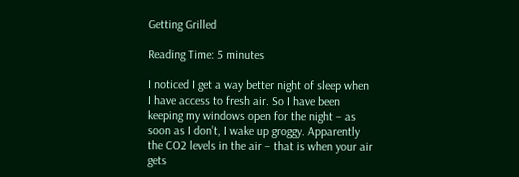Getting Grilled

Reading Time: 5 minutes

I noticed I get a way better night of sleep when I have access to fresh air. So I have been keeping my windows open for the night – as soon as I don’t, I wake up groggy. Apparently the CO2 levels in the air – that is when your air gets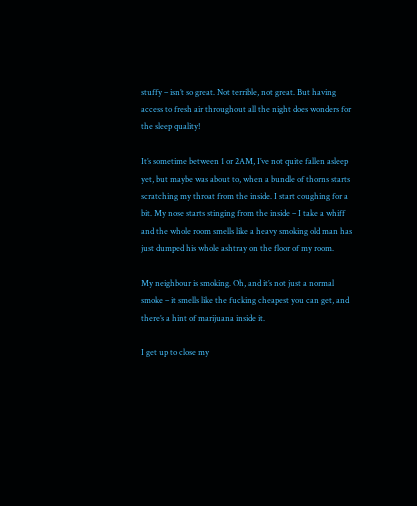stuffy – isn’t so great. Not terrible, not great. But having access to fresh air throughout all the night does wonders for the sleep quality!

It’s sometime between 1 or 2AM, I’ve not quite fallen asleep yet, but maybe was about to, when a bundle of thorns starts scratching my throat from the inside. I start coughing for a bit. My nose starts stinging from the inside – I take a whiff and the whole room smells like a heavy smoking old man has just dumped his whole ashtray on the floor of my room.

My neighbour is smoking. Oh, and it’s not just a normal smoke – it smells like the fucking cheapest you can get, and there’s a hint of marijuana inside it.

I get up to close my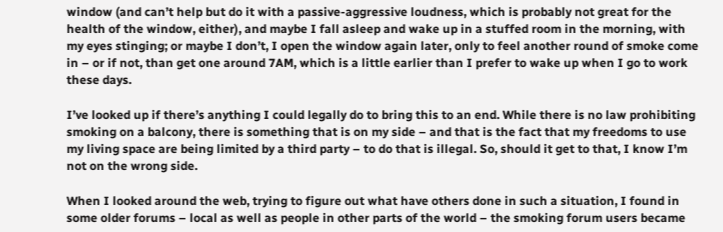window (and can’t help but do it with a passive-aggressive loudness, which is probably not great for the health of the window, either), and maybe I fall asleep and wake up in a stuffed room in the morning, with my eyes stinging; or maybe I don’t, I open the window again later, only to feel another round of smoke come in – or if not, than get one around 7AM, which is a little earlier than I prefer to wake up when I go to work these days.

I’ve looked up if there’s anything I could legally do to bring this to an end. While there is no law prohibiting smoking on a balcony, there is something that is on my side – and that is the fact that my freedoms to use my living space are being limited by a third party – to do that is illegal. So, should it get to that, I know I’m not on the wrong side.

When I looked around the web, trying to figure out what have others done in such a situation, I found in some older forums – local as well as people in other parts of the world – the smoking forum users became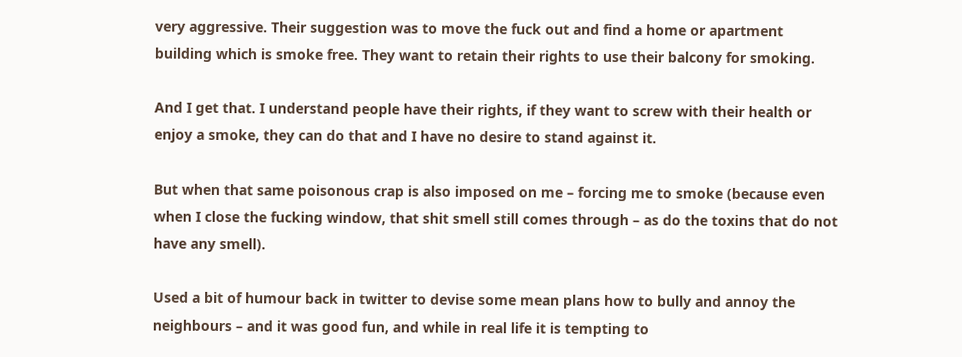very aggressive. Their suggestion was to move the fuck out and find a home or apartment building which is smoke free. They want to retain their rights to use their balcony for smoking.

And I get that. I understand people have their rights, if they want to screw with their health or enjoy a smoke, they can do that and I have no desire to stand against it.

But when that same poisonous crap is also imposed on me – forcing me to smoke (because even when I close the fucking window, that shit smell still comes through – as do the toxins that do not have any smell).

Used a bit of humour back in twitter to devise some mean plans how to bully and annoy the neighbours – and it was good fun, and while in real life it is tempting to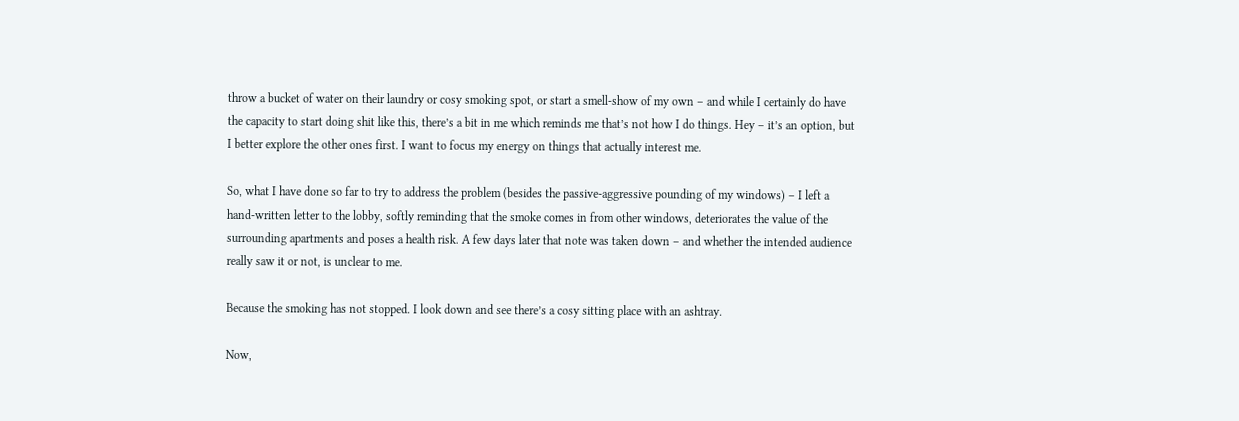throw a bucket of water on their laundry or cosy smoking spot, or start a smell-show of my own – and while I certainly do have the capacity to start doing shit like this, there’s a bit in me which reminds me that’s not how I do things. Hey – it’s an option, but I better explore the other ones first. I want to focus my energy on things that actually interest me.

So, what I have done so far to try to address the problem (besides the passive-aggressive pounding of my windows) – I left a hand-written letter to the lobby, softly reminding that the smoke comes in from other windows, deteriorates the value of the surrounding apartments and poses a health risk. A few days later that note was taken down – and whether the intended audience really saw it or not, is unclear to me.

Because the smoking has not stopped. I look down and see there’s a cosy sitting place with an ashtray.

Now,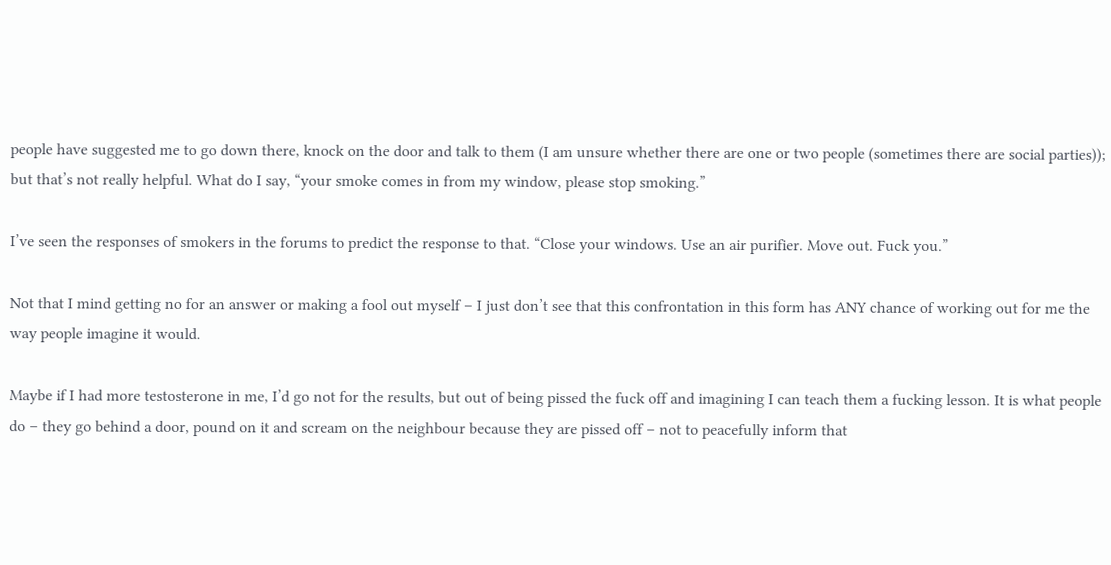people have suggested me to go down there, knock on the door and talk to them (I am unsure whether there are one or two people (sometimes there are social parties)); but that’s not really helpful. What do I say, “your smoke comes in from my window, please stop smoking.”

I’ve seen the responses of smokers in the forums to predict the response to that. “Close your windows. Use an air purifier. Move out. Fuck you.”

Not that I mind getting no for an answer or making a fool out myself – I just don’t see that this confrontation in this form has ANY chance of working out for me the way people imagine it would.

Maybe if I had more testosterone in me, I’d go not for the results, but out of being pissed the fuck off and imagining I can teach them a fucking lesson. It is what people do – they go behind a door, pound on it and scream on the neighbour because they are pissed off – not to peacefully inform that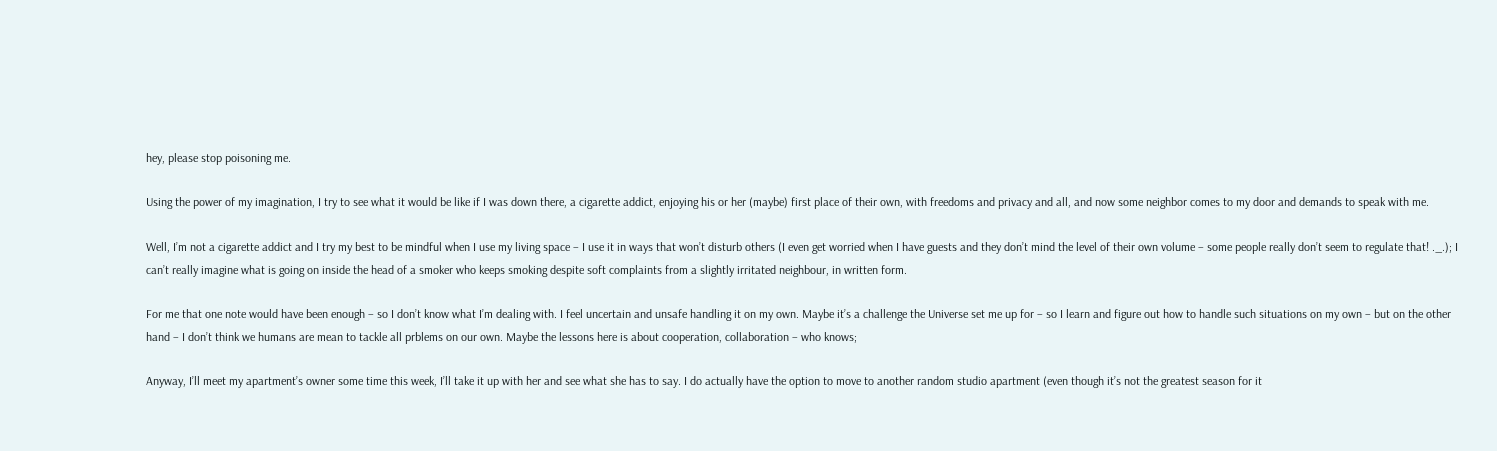hey, please stop poisoning me.

Using the power of my imagination, I try to see what it would be like if I was down there, a cigarette addict, enjoying his or her (maybe) first place of their own, with freedoms and privacy and all, and now some neighbor comes to my door and demands to speak with me.

Well, I’m not a cigarette addict and I try my best to be mindful when I use my living space – I use it in ways that won’t disturb others (I even get worried when I have guests and they don’t mind the level of their own volume – some people really don’t seem to regulate that! ._.); I can’t really imagine what is going on inside the head of a smoker who keeps smoking despite soft complaints from a slightly irritated neighbour, in written form.

For me that one note would have been enough – so I don’t know what I’m dealing with. I feel uncertain and unsafe handling it on my own. Maybe it’s a challenge the Universe set me up for – so I learn and figure out how to handle such situations on my own – but on the other hand – I don’t think we humans are mean to tackle all prblems on our own. Maybe the lessons here is about cooperation, collaboration – who knows;

Anyway, I’ll meet my apartment’s owner some time this week, I’ll take it up with her and see what she has to say. I do actually have the option to move to another random studio apartment (even though it’s not the greatest season for it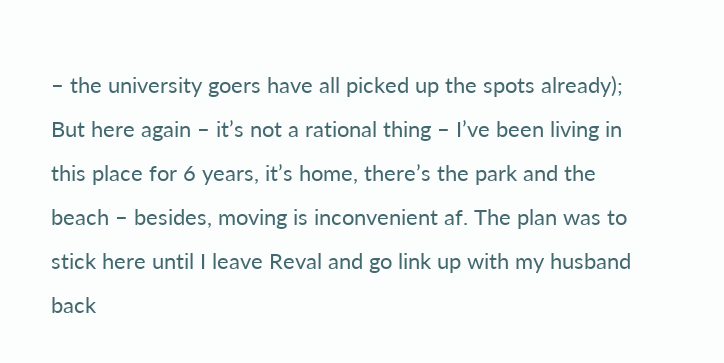– the university goers have all picked up the spots already); But here again – it’s not a rational thing – I’ve been living in this place for 6 years, it’s home, there’s the park and the beach – besides, moving is inconvenient af. The plan was to stick here until I leave Reval and go link up with my husband back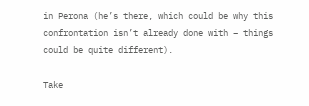in Perona (he’s there, which could be why this confrontation isn’t already done with – things could be quite different).

Take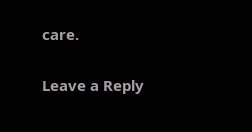care.

Leave a Reply